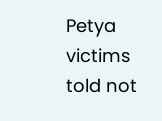Petya victims told not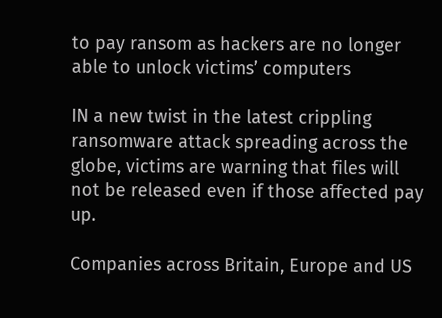to pay ransom as hackers are no longer able to unlock victims’ computers

IN a new twist in the latest crippling ransomware attack spreading across the globe, victims are warning that files will not be released even if those affected pay up.

Companies across Britain, Europe and US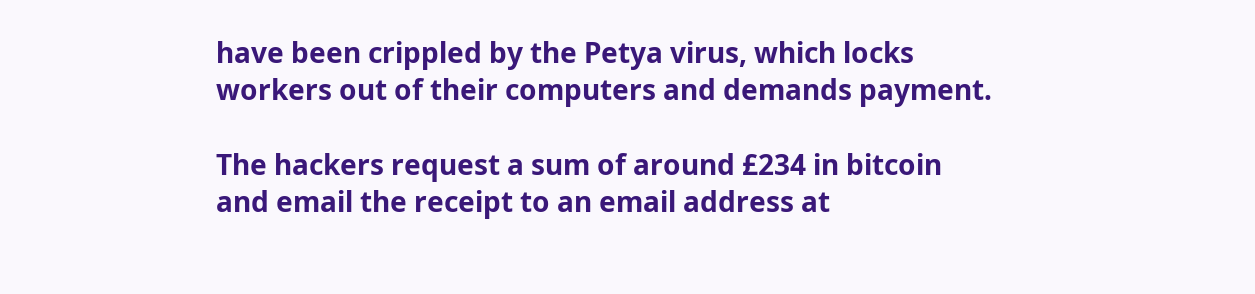have been crippled by the Petya virus, which locks workers out of their computers and demands payment.

The hackers request a sum of around £234 in bitcoin and email the receipt to an email address at